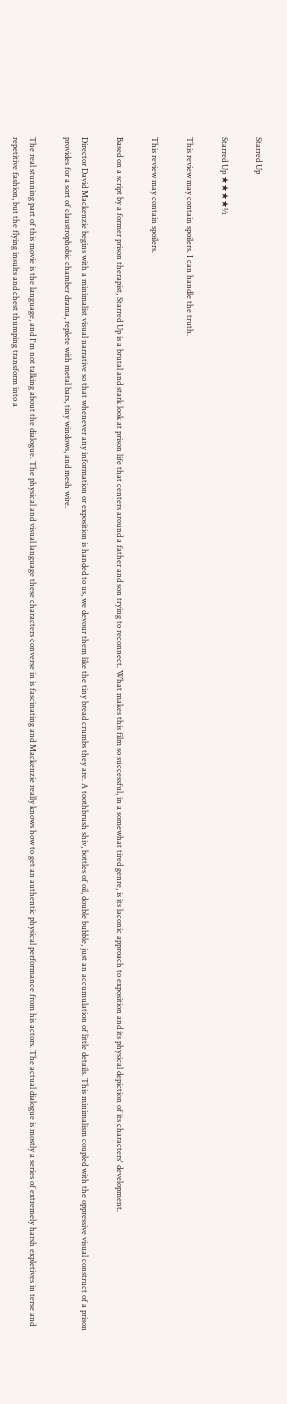Starred Up

Starred Up ★★★★½

This review may contain spoilers. I can handle the truth.

This review may contain spoilers.

Based on a script by a former prison therapist, Starred Up is a brutal and stark look at prison life that centers around a father and son trying to reconnect. What makes this film so successful, in a somewhat tired genre, is its laconic approach to exposition and its physical depiction of its characters' development.

Director David Mackenzie begins with a minimalist visual narrative so that whenever any information or exposition is handed to us, we devour them like the tiny bread crumbs they are. A toothbrush shiv, bottles of oil, double bubble, just an accumulation of little details. This minimalism coupled with the oppressive visual construct of a prison provides for a sort of claustrophobic chamber drama, replete with metal bars, tiny windows, and mesh wire.

The real stunning part of this movie is the language, and I'm not talking about the dialogue. The physical and visual language these characters converse in is fascinating and Mackenzie really knows how to get an authentic physical performance from his actors. The actual dialogue is mostly a series of extremely harsh expletives in terse and repetitive fashion, but the flying insults and chest thumping transform into a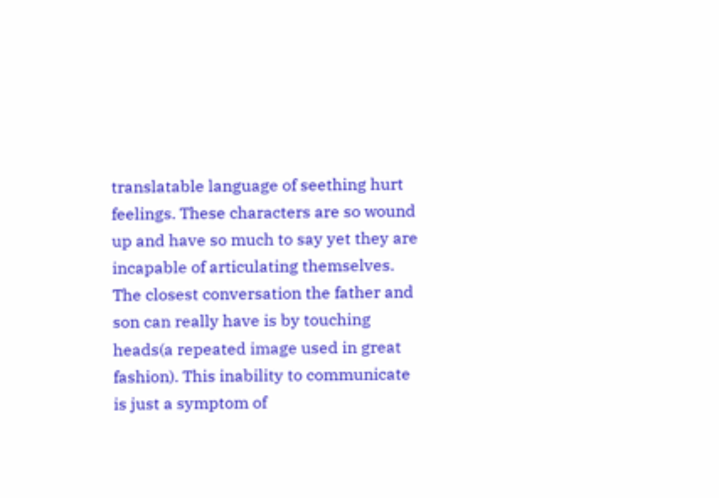translatable language of seething hurt feelings. These characters are so wound up and have so much to say yet they are incapable of articulating themselves. The closest conversation the father and son can really have is by touching heads(a repeated image used in great fashion). This inability to communicate is just a symptom of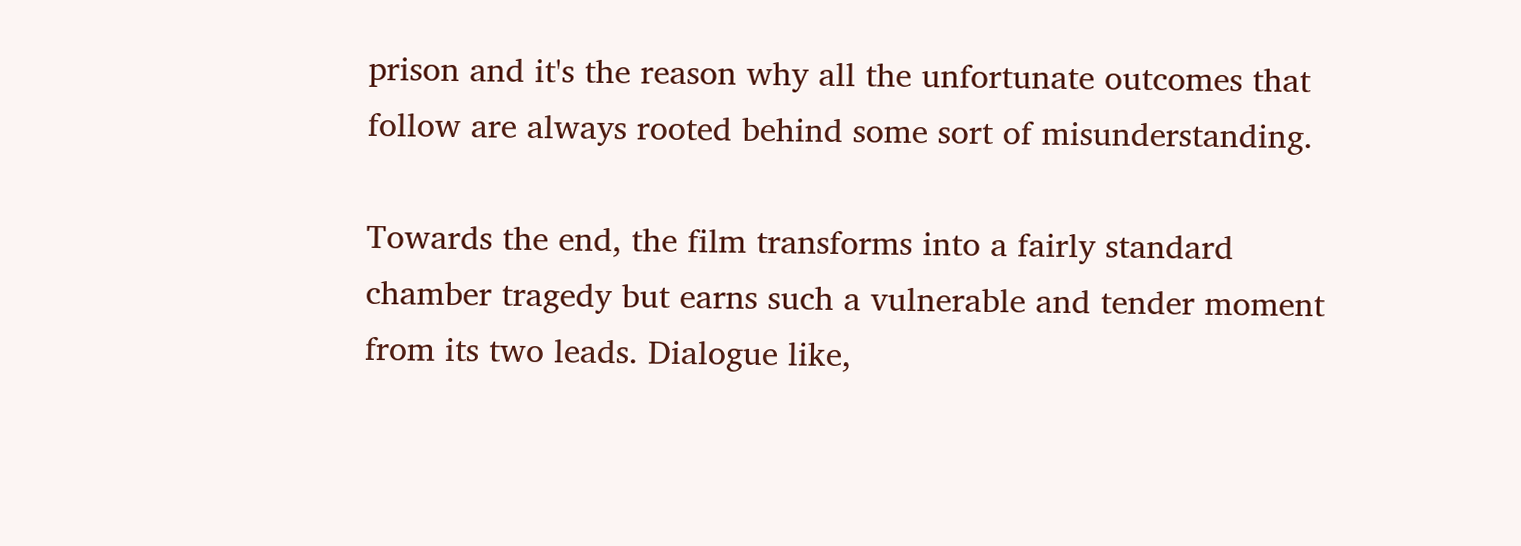prison and it's the reason why all the unfortunate outcomes that follow are always rooted behind some sort of misunderstanding.

Towards the end, the film transforms into a fairly standard chamber tragedy but earns such a vulnerable and tender moment from its two leads. Dialogue like,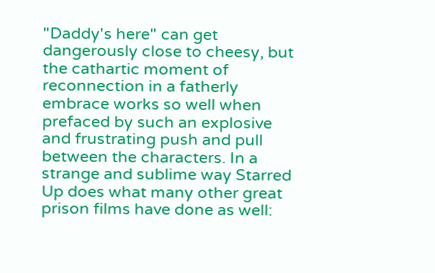"Daddy's here" can get dangerously close to cheesy, but the cathartic moment of reconnection in a fatherly embrace works so well when prefaced by such an explosive and frustrating push and pull between the characters. In a strange and sublime way Starred Up does what many other great prison films have done as well: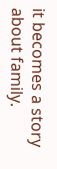it becomes a story about family.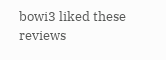bowi3 liked these reviews